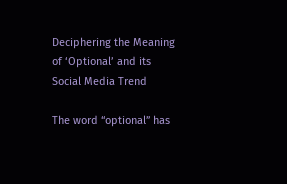Deciphering the Meaning of ‘Optional’ and its Social Media Trend

The word “optional” has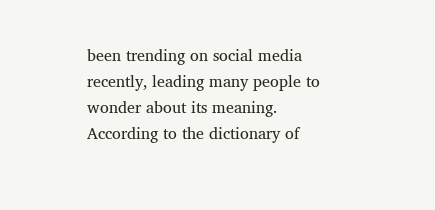been trending on social media recently, leading many people to wonder about its meaning. According to the dictionary of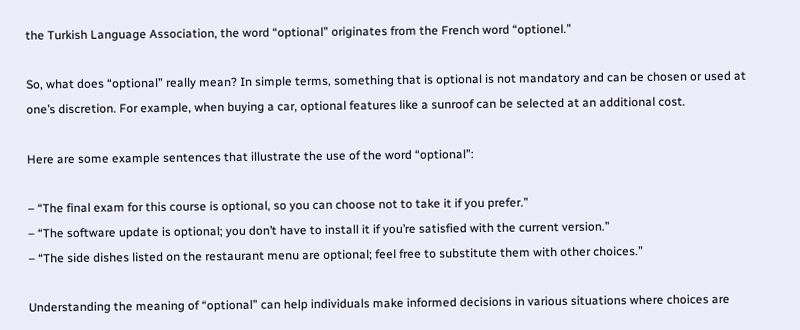the Turkish Language Association, the word “optional” originates from the French word “optionel.”

So, what does “optional” really mean? In simple terms, something that is optional is not mandatory and can be chosen or used at one’s discretion. For example, when buying a car, optional features like a sunroof can be selected at an additional cost.

Here are some example sentences that illustrate the use of the word “optional”:

– “The final exam for this course is optional, so you can choose not to take it if you prefer.”
– “The software update is optional; you don’t have to install it if you’re satisfied with the current version.”
– “The side dishes listed on the restaurant menu are optional; feel free to substitute them with other choices.”

Understanding the meaning of “optional” can help individuals make informed decisions in various situations where choices are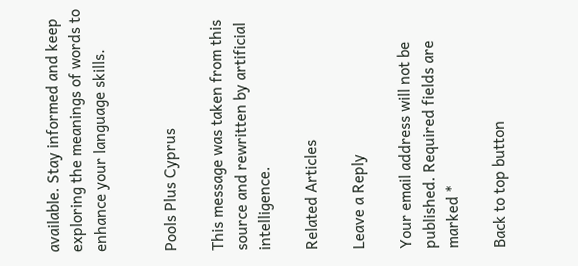available. Stay informed and keep exploring the meanings of words to enhance your language skills.


Pools Plus Cyprus

This message was taken from this source and rewritten by artificial intelligence.

Related Articles

Leave a Reply

Your email address will not be published. Required fields are marked *

Back to top button